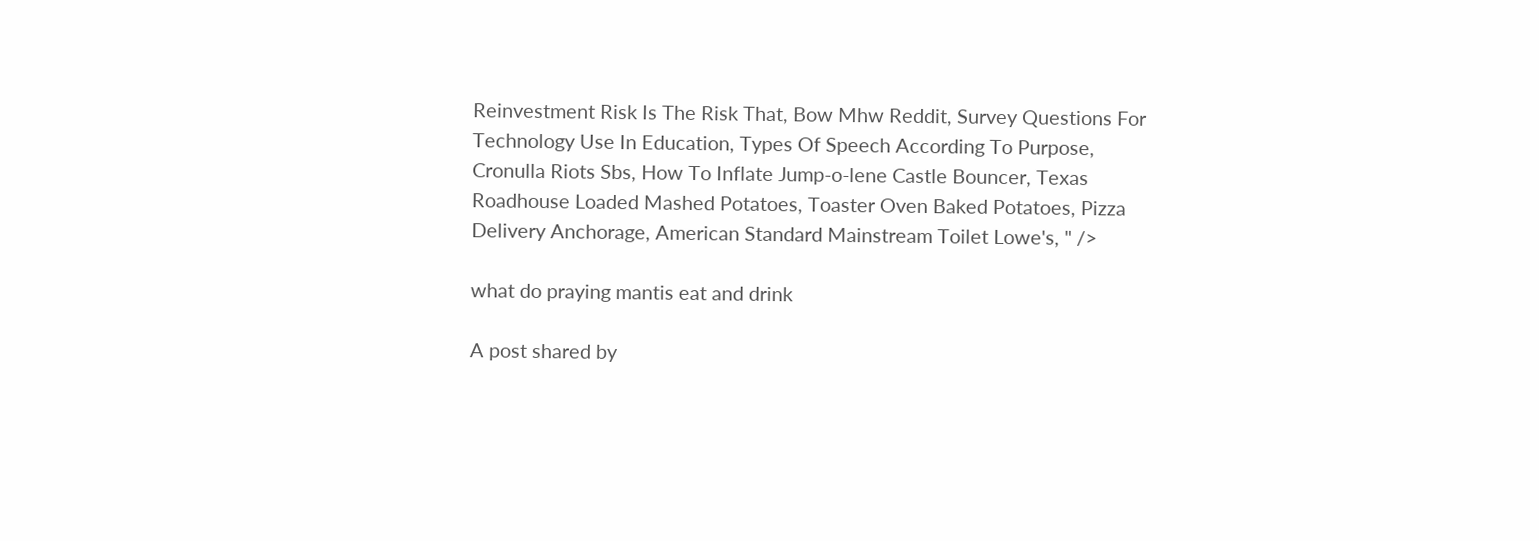Reinvestment Risk Is The Risk That, Bow Mhw Reddit, Survey Questions For Technology Use In Education, Types Of Speech According To Purpose, Cronulla Riots Sbs, How To Inflate Jump-o-lene Castle Bouncer, Texas Roadhouse Loaded Mashed Potatoes, Toaster Oven Baked Potatoes, Pizza Delivery Anchorage, American Standard Mainstream Toilet Lowe's, " />

what do praying mantis eat and drink

A post shared by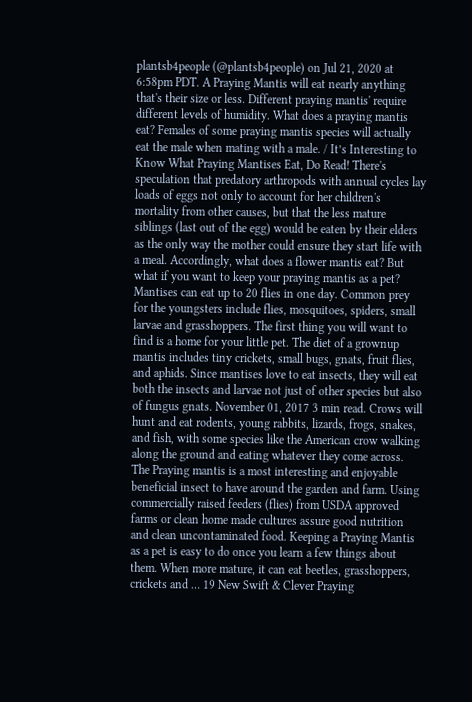plantsb4people (@plantsb4people) on Jul 21, 2020 at 6:58pm PDT. A Praying Mantis will eat nearly anything that's their size or less. Different praying mantis' require different levels of humidity. What does a praying mantis eat? Females of some praying mantis species will actually eat the male when mating with a male. / It’s Interesting to Know What Praying Mantises Eat, Do Read! There's speculation that predatory arthropods with annual cycles lay loads of eggs not only to account for her children's mortality from other causes, but that the less mature siblings (last out of the egg) would be eaten by their elders as the only way the mother could ensure they start life with a meal. Accordingly, what does a flower mantis eat? But what if you want to keep your praying mantis as a pet? Mantises can eat up to 20 flies in one day. Common prey for the youngsters include flies, mosquitoes, spiders, small larvae and grasshoppers. The first thing you will want to find is a home for your little pet. The diet of a grownup mantis includes tiny crickets, small bugs, gnats, fruit flies, and aphids. Since mantises love to eat insects, they will eat both the insects and larvae not just of other species but also of fungus gnats. November 01, 2017 3 min read. Crows will hunt and eat rodents, young rabbits, lizards, frogs, snakes, and fish, with some species like the American crow walking along the ground and eating whatever they come across. The Praying mantis is a most interesting and enjoyable beneficial insect to have around the garden and farm. Using commercially raised feeders (flies) from USDA approved farms or clean home made cultures assure good nutrition and clean uncontaminated food. Keeping a Praying Mantis as a pet is easy to do once you learn a few things about them. When more mature, it can eat beetles, grasshoppers, crickets and … 19 New Swift & Clever Praying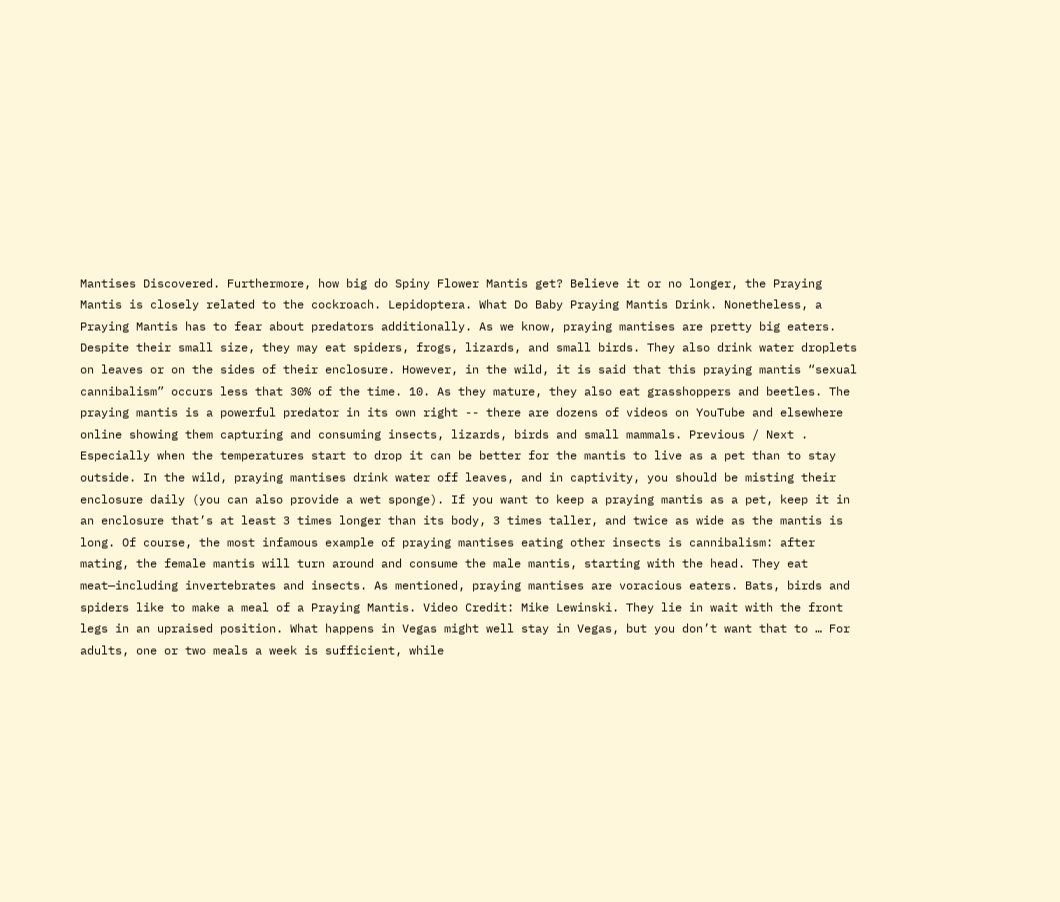Mantises Discovered. Furthermore, how big do Spiny Flower Mantis get? Believe it or no longer, the Praying Mantis is closely related to the cockroach. Lepidoptera. What Do Baby Praying Mantis Drink. Nonetheless, a Praying Mantis has to fear about predators additionally. As we know, praying mantises are pretty big eaters. Despite their small size, they may eat spiders, frogs, lizards, and small birds. They also drink water droplets on leaves or on the sides of their enclosure. However, in the wild, it is said that this praying mantis “sexual cannibalism” occurs less that 30% of the time. 10. As they mature, they also eat grasshoppers and beetles. The praying mantis is a powerful predator in its own right -- there are dozens of videos on YouTube and elsewhere online showing them capturing and consuming insects, lizards, birds and small mammals. Previous / Next . Especially when the temperatures start to drop it can be better for the mantis to live as a pet than to stay outside. In the wild, praying mantises drink water off leaves, and in captivity, you should be misting their enclosure daily (you can also provide a wet sponge). If you want to keep a praying mantis as a pet, keep it in an enclosure that’s at least 3 times longer than its body, 3 times taller, and twice as wide as the mantis is long. Of course, the most infamous example of praying mantises eating other insects is cannibalism: after mating, the female mantis will turn around and consume the male mantis, starting with the head. They eat meat—including invertebrates and insects. As mentioned, praying mantises are voracious eaters. Bats, birds and spiders like to make a meal of a Praying Mantis. Video Credit: Mike Lewinski. They lie in wait with the front legs in an upraised position. What happens in Vegas might well stay in Vegas, but you don’t want that to … For adults, one or two meals a week is sufficient, while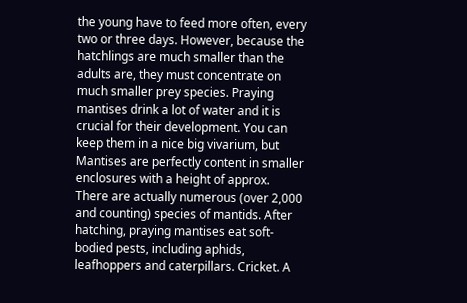the young have to feed more often, every two or three days. However, because the hatchlings are much smaller than the adults are, they must concentrate on much smaller prey species. Praying mantises drink a lot of water and it is crucial for their development. You can keep them in a nice big vivarium, but Mantises are perfectly content in smaller enclosures with a height of approx. There are actually numerous (over 2,000 and counting) species of mantids. After hatching, praying mantises eat soft-bodied pests, including aphids, leafhoppers and caterpillars. Cricket. A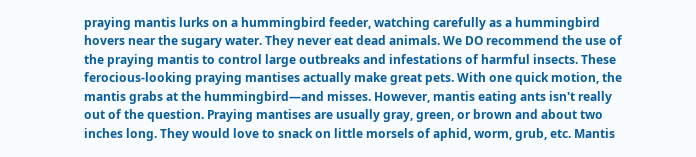praying mantis lurks on a hummingbird feeder, watching carefully as a hummingbird hovers near the sugary water. They never eat dead animals. We DO recommend the use of the praying mantis to control large outbreaks and infestations of harmful insects. These ferocious-looking praying mantises actually make great pets. With one quick motion, the mantis grabs at the hummingbird—and misses. However, mantis eating ants isn't really out of the question. Praying mantises are usually gray, green, or brown and about two inches long. They would love to snack on little morsels of aphid, worm, grub, etc. Mantis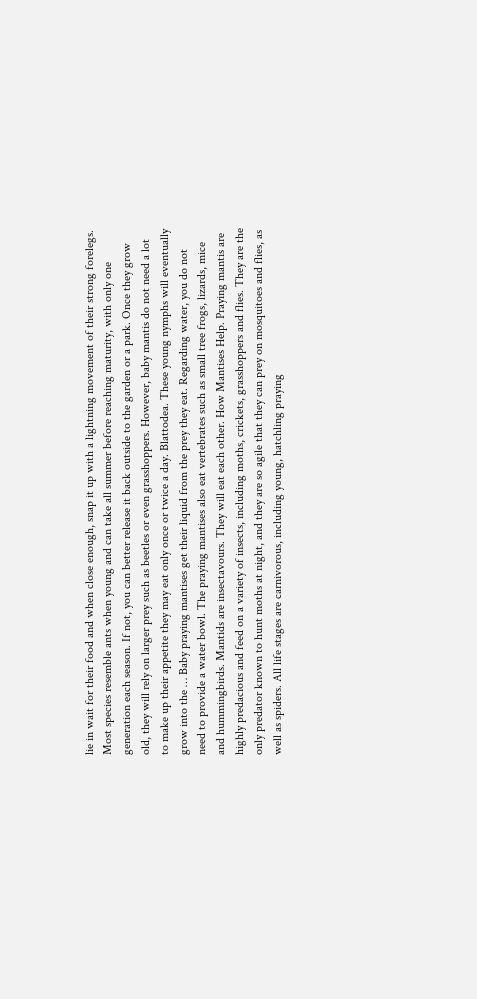lie in wait for their food and when close enough, snap it up with a lightning movement of their strong forelegs. Most species resemble ants when young and can take all summer before reaching maturity, with only one generation each season. If not, you can better release it back outside to the garden or a park. Once they grow old, they will rely on larger prey such as beetles or even grasshoppers. However, baby mantis do not need a lot to make up their appetite they may eat only once or twice a day. Blattodea. These young nymphs will eventually grow into the … Baby praying mantises get their liquid from the prey they eat. Regarding water, you do not need to provide a water bowl. The praying mantises also eat vertebrates such as small tree frogs, lizards, mice and hummingbirds. Mantids are insectavours. They will eat each other. How Mantises Help. Praying mantis are highly predacious and feed on a variety of insects, including moths, crickets, grasshoppers and flies. They are the only predator known to hunt moths at night, and they are so agile that they can prey on mosquitoes and flies, as well as spiders. All life stages are carnivorous, including young, hatchling praying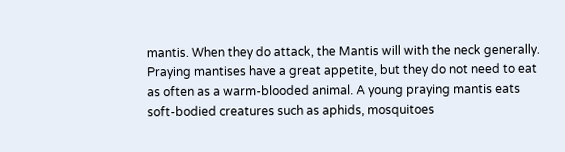mantis. When they do attack, the Mantis will with the neck generally. Praying mantises have a great appetite, but they do not need to eat as often as a warm-blooded animal. A young praying mantis eats soft-bodied creatures such as aphids, mosquitoes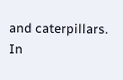and caterpillars. In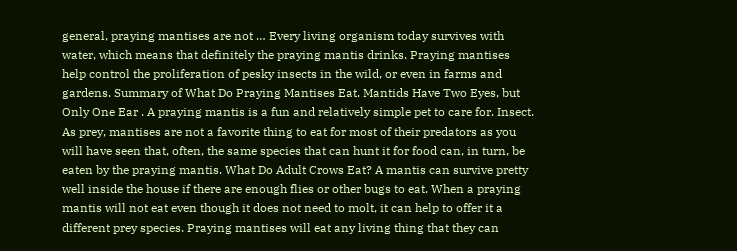general, praying mantises are not … Every living organism today survives with water, which means that definitely the praying mantis drinks. Praying mantises help control the proliferation of pesky insects in the wild, or even in farms and gardens. Summary of What Do Praying Mantises Eat. Mantids Have Two Eyes, but Only One Ear . A praying mantis is a fun and relatively simple pet to care for. Insect. As prey, mantises are not a favorite thing to eat for most of their predators as you will have seen that, often, the same species that can hunt it for food can, in turn, be eaten by the praying mantis. What Do Adult Crows Eat? A mantis can survive pretty well inside the house if there are enough flies or other bugs to eat. When a praying mantis will not eat even though it does not need to molt, it can help to offer it a different prey species. Praying mantises will eat any living thing that they can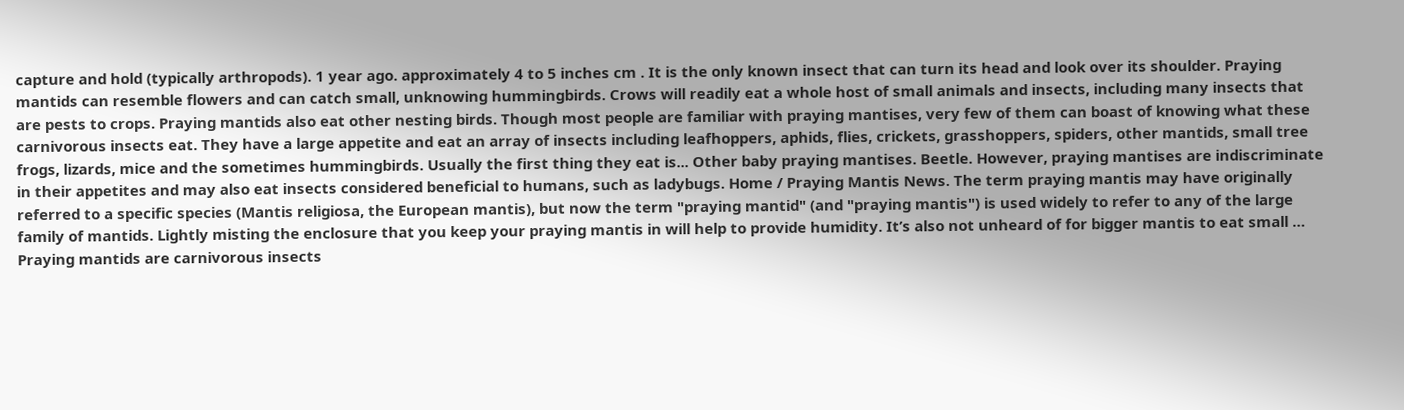capture and hold (typically arthropods). 1 year ago. approximately 4 to 5 inches cm . It is the only known insect that can turn its head and look over its shoulder. Praying mantids can resemble flowers and can catch small, unknowing hummingbirds. Crows will readily eat a whole host of small animals and insects, including many insects that are pests to crops. Praying mantids also eat other nesting birds. Though most people are familiar with praying mantises, very few of them can boast of knowing what these carnivorous insects eat. They have a large appetite and eat an array of insects including leafhoppers, aphids, flies, crickets, grasshoppers, spiders, other mantids, small tree frogs, lizards, mice and the sometimes hummingbirds. Usually the first thing they eat is... Other baby praying mantises. Beetle. However, praying mantises are indiscriminate in their appetites and may also eat insects considered beneficial to humans, such as ladybugs. Home / Praying Mantis News. The term praying mantis may have originally referred to a specific species (Mantis religiosa, the European mantis), but now the term "praying mantid" (and "praying mantis") is used widely to refer to any of the large family of mantids. Lightly misting the enclosure that you keep your praying mantis in will help to provide humidity. It’s also not unheard of for bigger mantis to eat small … Praying mantids are carnivorous insects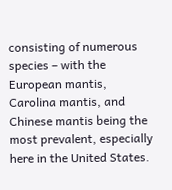consisting of numerous species – with the European mantis, Carolina mantis, and Chinese mantis being the most prevalent, especially here in the United States.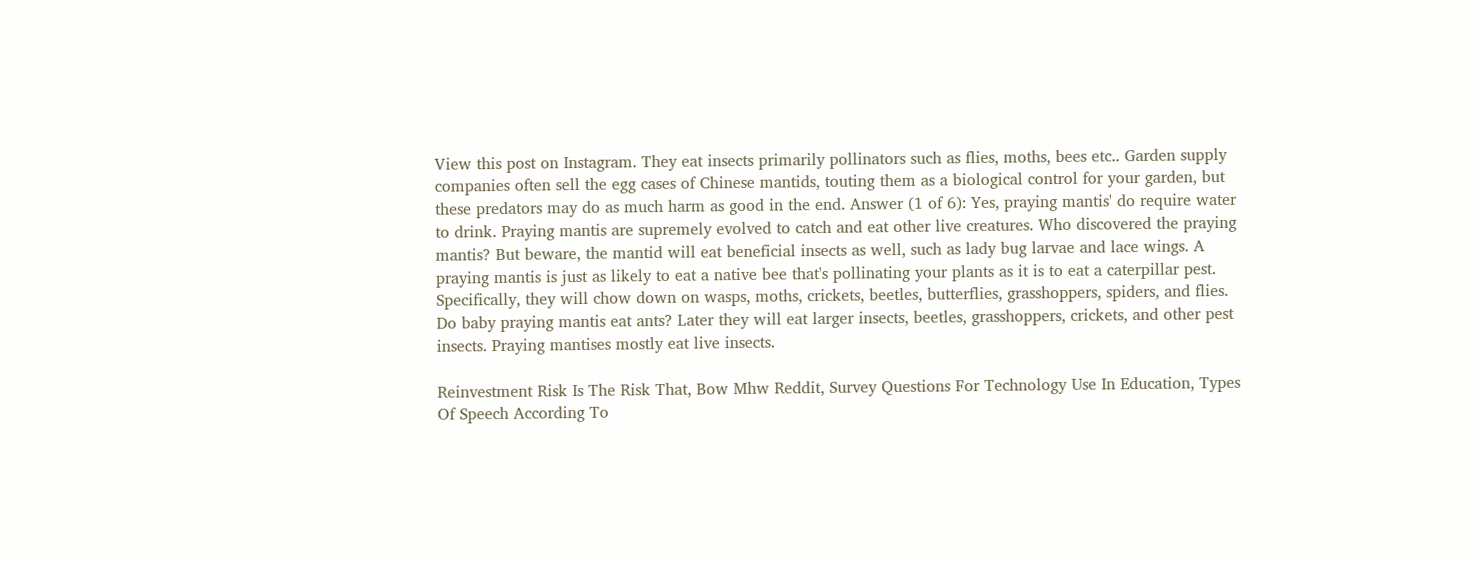View this post on Instagram. They eat insects primarily pollinators such as flies, moths, bees etc.. Garden supply companies often sell the egg cases of Chinese mantids, touting them as a biological control for your garden, but these predators may do as much harm as good in the end. Answer (1 of 6): Yes, praying mantis' do require water to drink. Praying mantis are supremely evolved to catch and eat other live creatures. Who discovered the praying mantis? But beware, the mantid will eat beneficial insects as well, such as lady bug larvae and lace wings. A praying mantis is just as likely to eat a native bee that's pollinating your plants as it is to eat a caterpillar pest. Specifically, they will chow down on wasps, moths, crickets, beetles, butterflies, grasshoppers, spiders, and flies. Do baby praying mantis eat ants? Later they will eat larger insects, beetles, grasshoppers, crickets, and other pest insects. Praying mantises mostly eat live insects.

Reinvestment Risk Is The Risk That, Bow Mhw Reddit, Survey Questions For Technology Use In Education, Types Of Speech According To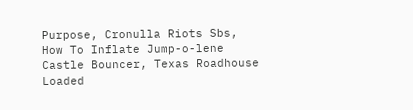Purpose, Cronulla Riots Sbs, How To Inflate Jump-o-lene Castle Bouncer, Texas Roadhouse Loaded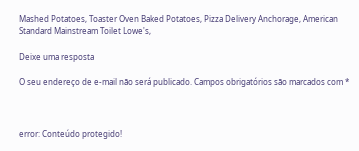Mashed Potatoes, Toaster Oven Baked Potatoes, Pizza Delivery Anchorage, American Standard Mainstream Toilet Lowe's,

Deixe uma resposta

O seu endereço de e-mail não será publicado. Campos obrigatórios são marcados com *



error: Conteúdo protegido!